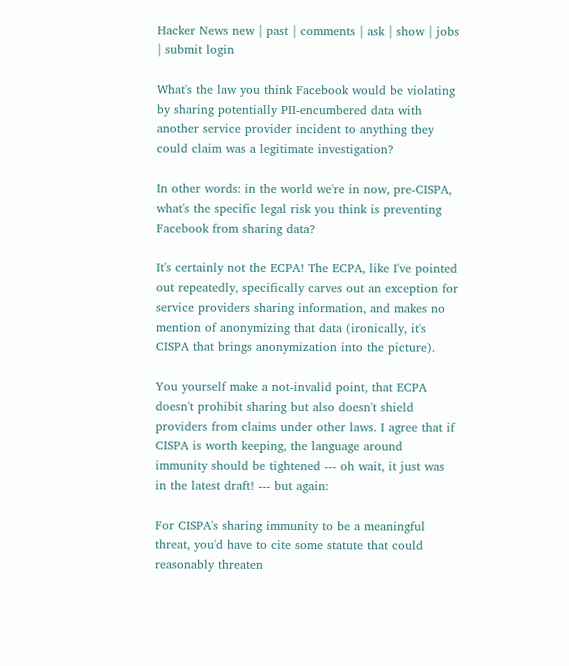Hacker News new | past | comments | ask | show | jobs | submit login

What's the law you think Facebook would be violating by sharing potentially PII-encumbered data with another service provider incident to anything they could claim was a legitimate investigation?

In other words: in the world we're in now, pre-CISPA, what's the specific legal risk you think is preventing Facebook from sharing data?

It's certainly not the ECPA! The ECPA, like I've pointed out repeatedly, specifically carves out an exception for service providers sharing information, and makes no mention of anonymizing that data (ironically, it's CISPA that brings anonymization into the picture).

You yourself make a not-invalid point, that ECPA doesn't prohibit sharing but also doesn't shield providers from claims under other laws. I agree that if CISPA is worth keeping, the language around immunity should be tightened --- oh wait, it just was in the latest draft! --- but again:

For CISPA's sharing immunity to be a meaningful threat, you'd have to cite some statute that could reasonably threaten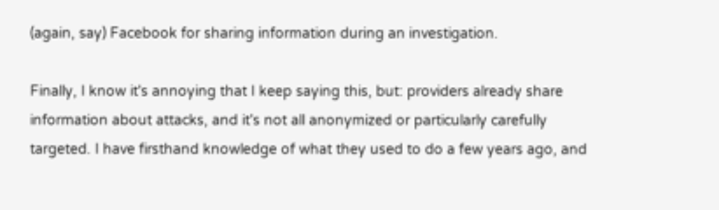(again, say) Facebook for sharing information during an investigation.

Finally, I know it's annoying that I keep saying this, but: providers already share information about attacks, and it's not all anonymized or particularly carefully targeted. I have firsthand knowledge of what they used to do a few years ago, and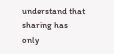understand that sharing has only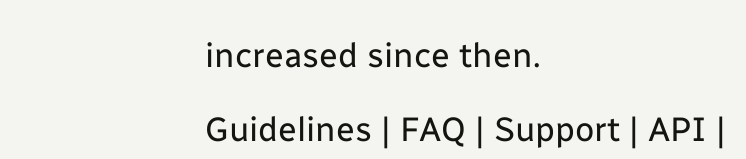increased since then.

Guidelines | FAQ | Support | API |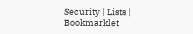Security | Lists | Bookmarklet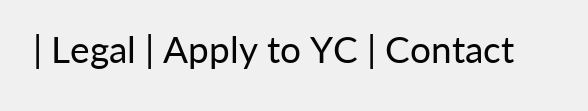| Legal | Apply to YC | Contact